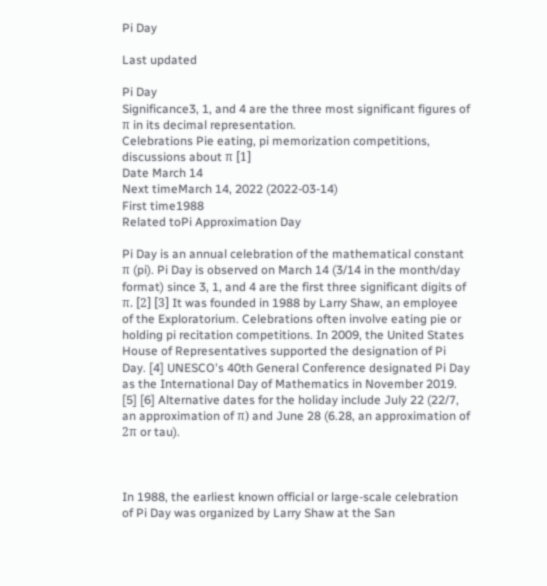Pi Day

Last updated

Pi Day
Significance3, 1, and 4 are the three most significant figures of π in its decimal representation.
Celebrations Pie eating, pi memorization competitions, discussions about π [1]
Date March 14
Next timeMarch 14, 2022 (2022-03-14)
First time1988
Related toPi Approximation Day

Pi Day is an annual celebration of the mathematical constant π (pi). Pi Day is observed on March 14 (3/14 in the month/day format) since 3, 1, and 4 are the first three significant digits of π. [2] [3] It was founded in 1988 by Larry Shaw, an employee of the Exploratorium. Celebrations often involve eating pie or holding pi recitation competitions. In 2009, the United States House of Representatives supported the designation of Pi Day. [4] UNESCO's 40th General Conference designated Pi Day as the International Day of Mathematics in November 2019. [5] [6] Alternative dates for the holiday include July 22 (22/7, an approximation of π) and June 28 (6.28, an approximation of 2π or tau).



In 1988, the earliest known official or large-scale celebration of Pi Day was organized by Larry Shaw at the San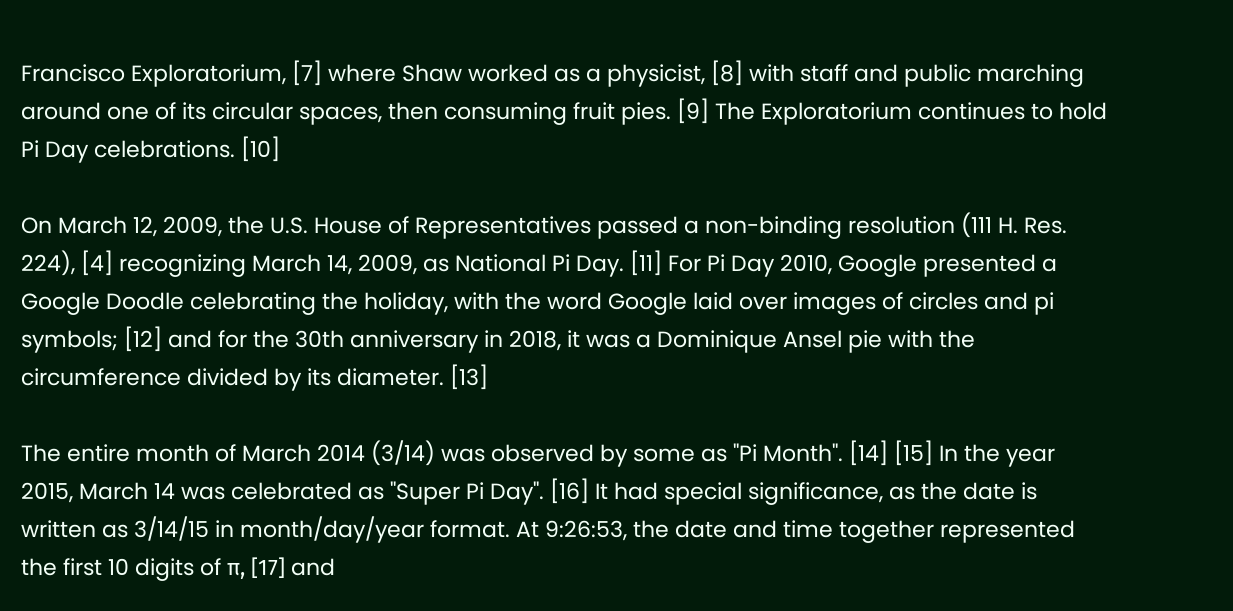Francisco Exploratorium, [7] where Shaw worked as a physicist, [8] with staff and public marching around one of its circular spaces, then consuming fruit pies. [9] The Exploratorium continues to hold Pi Day celebrations. [10]

On March 12, 2009, the U.S. House of Representatives passed a non-binding resolution (111 H. Res. 224), [4] recognizing March 14, 2009, as National Pi Day. [11] For Pi Day 2010, Google presented a Google Doodle celebrating the holiday, with the word Google laid over images of circles and pi symbols; [12] and for the 30th anniversary in 2018, it was a Dominique Ansel pie with the circumference divided by its diameter. [13]

The entire month of March 2014 (3/14) was observed by some as "Pi Month". [14] [15] In the year 2015, March 14 was celebrated as "Super Pi Day". [16] It had special significance, as the date is written as 3/14/15 in month/day/year format. At 9:26:53, the date and time together represented the first 10 digits of π, [17] and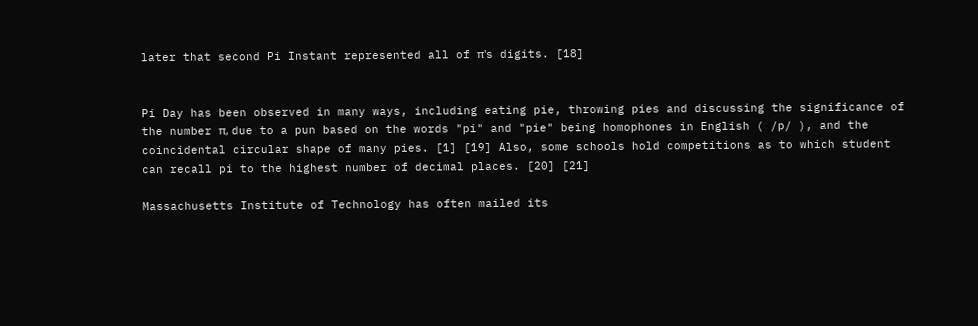later that second Pi Instant represented all of π's digits. [18]


Pi Day has been observed in many ways, including eating pie, throwing pies and discussing the significance of the number π, due to a pun based on the words "pi" and "pie" being homophones in English ( /p/ ), and the coincidental circular shape of many pies. [1] [19] Also, some schools hold competitions as to which student can recall pi to the highest number of decimal places. [20] [21]

Massachusetts Institute of Technology has often mailed its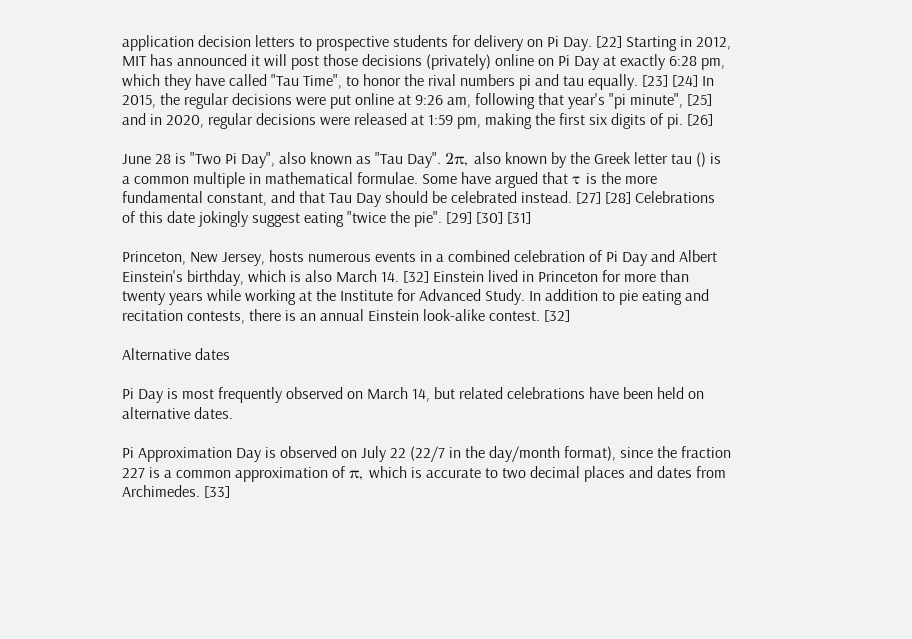application decision letters to prospective students for delivery on Pi Day. [22] Starting in 2012, MIT has announced it will post those decisions (privately) online on Pi Day at exactly 6:28 pm, which they have called "Tau Time", to honor the rival numbers pi and tau equally. [23] [24] In 2015, the regular decisions were put online at 9:26 am, following that year's "pi minute", [25] and in 2020, regular decisions were released at 1:59 pm, making the first six digits of pi. [26]

June 28 is "Two Pi Day", also known as "Tau Day". 2π, also known by the Greek letter tau () is a common multiple in mathematical formulae. Some have argued that τ is the more fundamental constant, and that Tau Day should be celebrated instead. [27] [28] Celebrations of this date jokingly suggest eating "twice the pie". [29] [30] [31]

Princeton, New Jersey, hosts numerous events in a combined celebration of Pi Day and Albert Einstein's birthday, which is also March 14. [32] Einstein lived in Princeton for more than twenty years while working at the Institute for Advanced Study. In addition to pie eating and recitation contests, there is an annual Einstein look-alike contest. [32]

Alternative dates

Pi Day is most frequently observed on March 14, but related celebrations have been held on alternative dates.

Pi Approximation Day is observed on July 22 (22/7 in the day/month format), since the fraction 227 is a common approximation of π, which is accurate to two decimal places and dates from Archimedes. [33]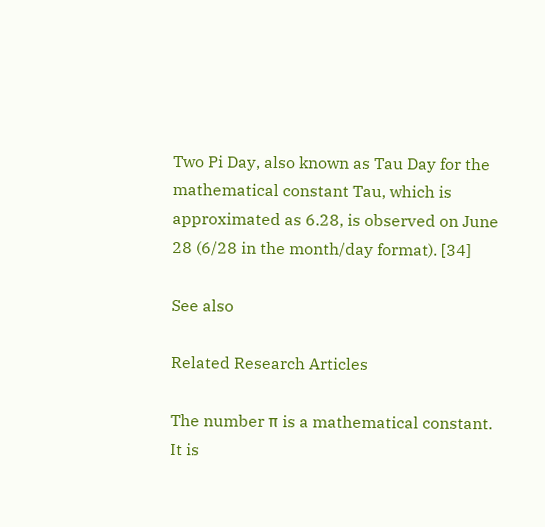Two Pi Day, also known as Tau Day for the mathematical constant Tau, which is approximated as 6.28, is observed on June 28 (6/28 in the month/day format). [34]

See also

Related Research Articles

The number π is a mathematical constant. It is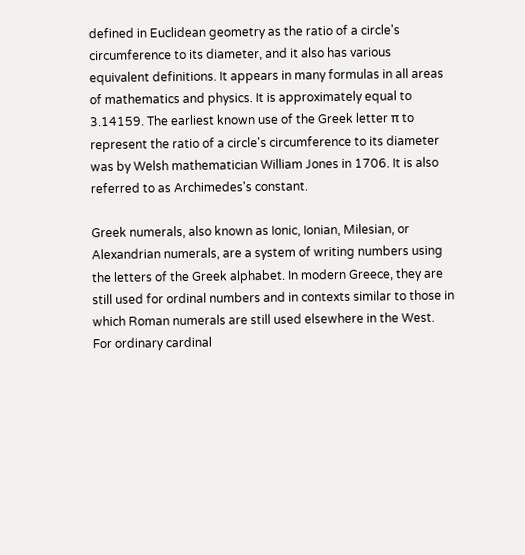defined in Euclidean geometry as the ratio of a circle's circumference to its diameter, and it also has various equivalent definitions. It appears in many formulas in all areas of mathematics and physics. It is approximately equal to 3.14159. The earliest known use of the Greek letter π to represent the ratio of a circle's circumference to its diameter was by Welsh mathematician William Jones in 1706. It is also referred to as Archimedes's constant.

Greek numerals, also known as Ionic, Ionian, Milesian, or Alexandrian numerals, are a system of writing numbers using the letters of the Greek alphabet. In modern Greece, they are still used for ordinal numbers and in contexts similar to those in which Roman numerals are still used elsewhere in the West. For ordinary cardinal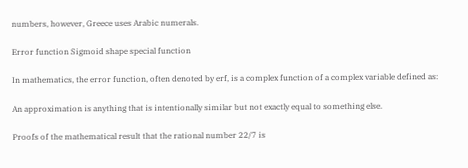numbers, however, Greece uses Arabic numerals.

Error function Sigmoid shape special function

In mathematics, the error function, often denoted by erf, is a complex function of a complex variable defined as:

An approximation is anything that is intentionally similar but not exactly equal to something else.

Proofs of the mathematical result that the rational number 22/7 is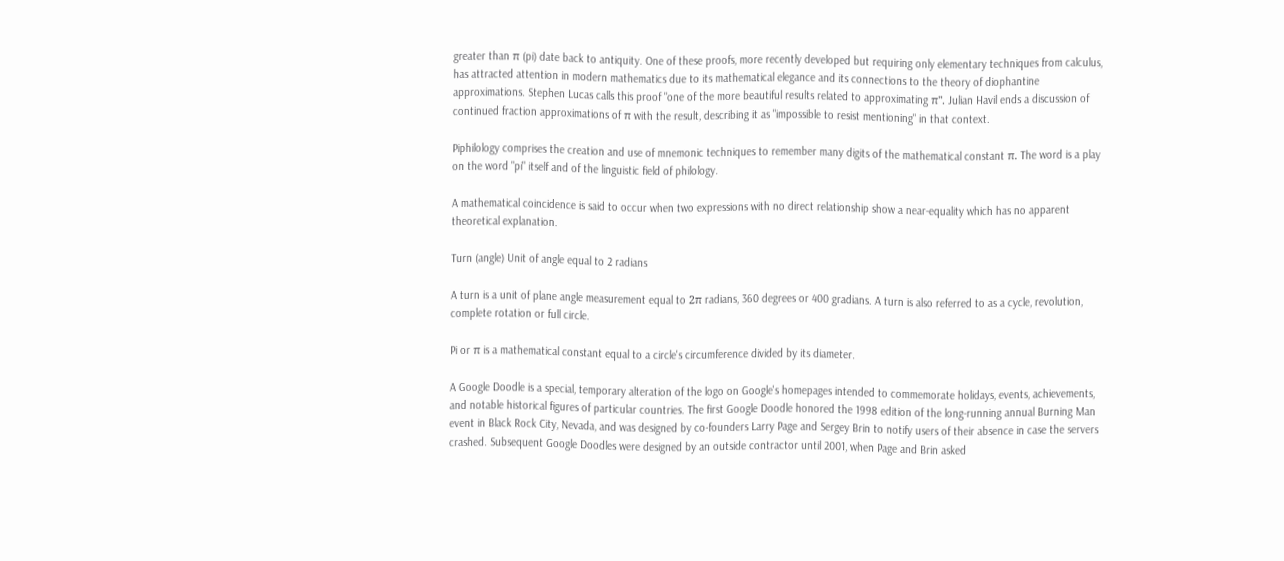greater than π (pi) date back to antiquity. One of these proofs, more recently developed but requiring only elementary techniques from calculus, has attracted attention in modern mathematics due to its mathematical elegance and its connections to the theory of diophantine approximations. Stephen Lucas calls this proof "one of the more beautiful results related to approximating π". Julian Havil ends a discussion of continued fraction approximations of π with the result, describing it as "impossible to resist mentioning" in that context.

Piphilology comprises the creation and use of mnemonic techniques to remember many digits of the mathematical constant π. The word is a play on the word "pi" itself and of the linguistic field of philology.

A mathematical coincidence is said to occur when two expressions with no direct relationship show a near-equality which has no apparent theoretical explanation.

Turn (angle) Unit of angle equal to 2 radians

A turn is a unit of plane angle measurement equal to 2π radians, 360 degrees or 400 gradians. A turn is also referred to as a cycle, revolution, complete rotation or full circle.

Pi or π is a mathematical constant equal to a circle's circumference divided by its diameter.

A Google Doodle is a special, temporary alteration of the logo on Google's homepages intended to commemorate holidays, events, achievements, and notable historical figures of particular countries. The first Google Doodle honored the 1998 edition of the long-running annual Burning Man event in Black Rock City, Nevada, and was designed by co-founders Larry Page and Sergey Brin to notify users of their absence in case the servers crashed. Subsequent Google Doodles were designed by an outside contractor until 2001, when Page and Brin asked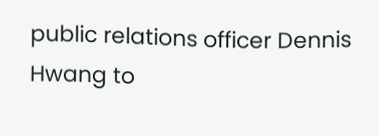public relations officer Dennis Hwang to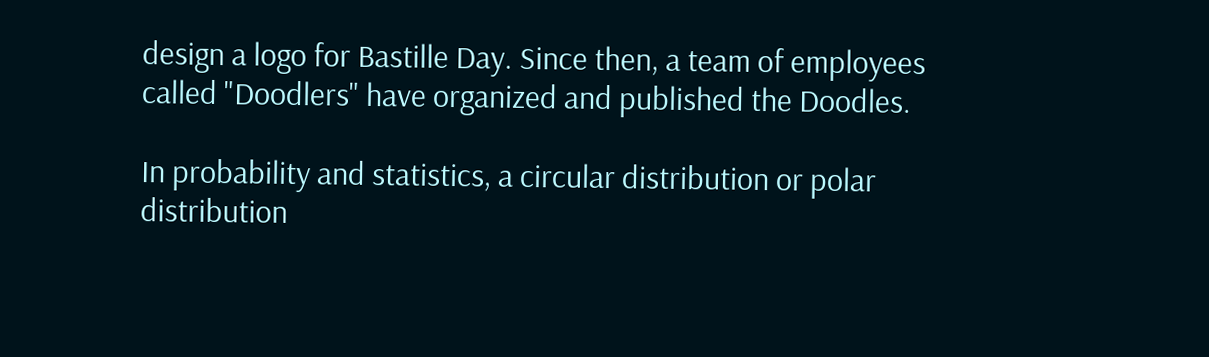design a logo for Bastille Day. Since then, a team of employees called "Doodlers" have organized and published the Doodles.

In probability and statistics, a circular distribution or polar distribution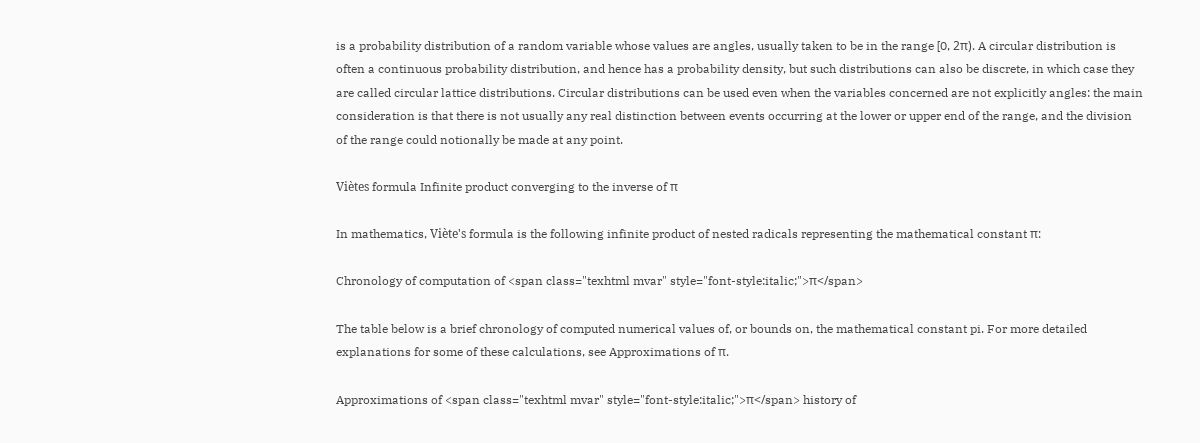is a probability distribution of a random variable whose values are angles, usually taken to be in the range [0, 2π). A circular distribution is often a continuous probability distribution, and hence has a probability density, but such distributions can also be discrete, in which case they are called circular lattice distributions. Circular distributions can be used even when the variables concerned are not explicitly angles: the main consideration is that there is not usually any real distinction between events occurring at the lower or upper end of the range, and the division of the range could notionally be made at any point.

Viètes formula Infinite product converging to the inverse of π

In mathematics, Viète's formula is the following infinite product of nested radicals representing the mathematical constant π:

Chronology of computation of <span class="texhtml mvar" style="font-style:italic;">π</span>

The table below is a brief chronology of computed numerical values of, or bounds on, the mathematical constant pi. For more detailed explanations for some of these calculations, see Approximations of π.

Approximations of <span class="texhtml mvar" style="font-style:italic;">π</span> history of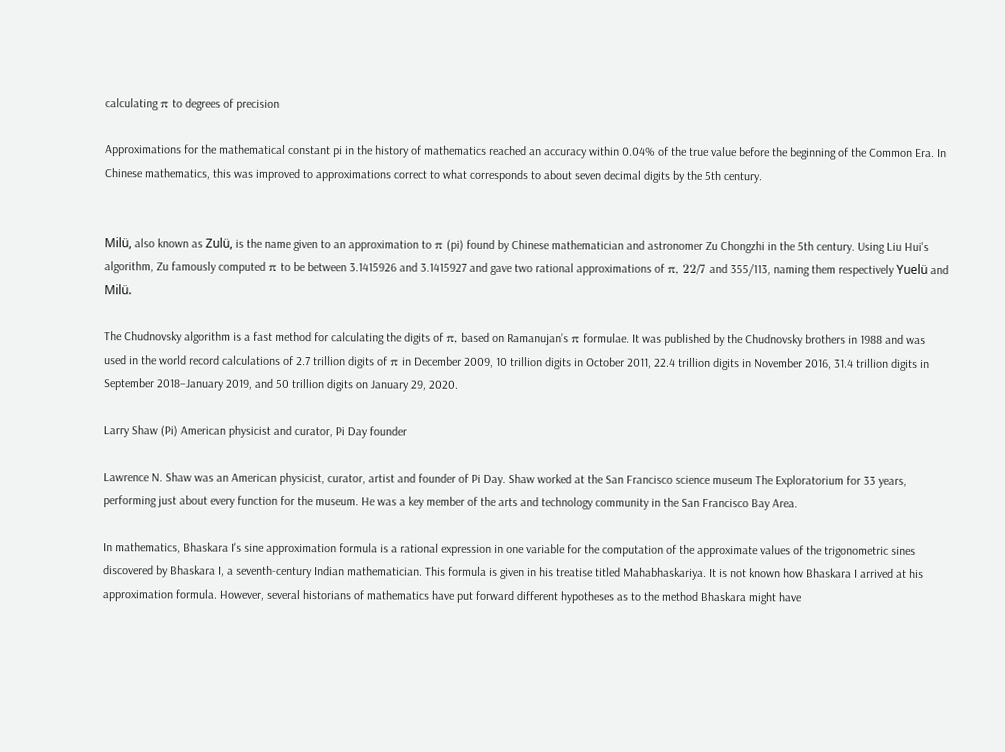calculating π to degrees of precision

Approximations for the mathematical constant pi in the history of mathematics reached an accuracy within 0.04% of the true value before the beginning of the Common Era. In Chinese mathematics, this was improved to approximations correct to what corresponds to about seven decimal digits by the 5th century.


Milü, also known as Zulü, is the name given to an approximation to π (pi) found by Chinese mathematician and astronomer Zu Chongzhi in the 5th century. Using Liu Hui's algorithm, Zu famously computed π to be between 3.1415926 and 3.1415927 and gave two rational approximations of π, 22/7 and 355/113, naming them respectively Yuelü and Milü.

The Chudnovsky algorithm is a fast method for calculating the digits of π, based on Ramanujan’s π formulae. It was published by the Chudnovsky brothers in 1988 and was used in the world record calculations of 2.7 trillion digits of π in December 2009, 10 trillion digits in October 2011, 22.4 trillion digits in November 2016, 31.4 trillion digits in September 2018–January 2019, and 50 trillion digits on January 29, 2020.

Larry Shaw (Pi) American physicist and curator, Pi Day founder

Lawrence N. Shaw was an American physicist, curator, artist and founder of Pi Day. Shaw worked at the San Francisco science museum The Exploratorium for 33 years, performing just about every function for the museum. He was a key member of the arts and technology community in the San Francisco Bay Area.

In mathematics, Bhaskara I's sine approximation formula is a rational expression in one variable for the computation of the approximate values of the trigonometric sines discovered by Bhaskara I, a seventh-century Indian mathematician. This formula is given in his treatise titled Mahabhaskariya. It is not known how Bhaskara I arrived at his approximation formula. However, several historians of mathematics have put forward different hypotheses as to the method Bhaskara might have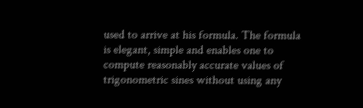used to arrive at his formula. The formula is elegant, simple and enables one to compute reasonably accurate values of trigonometric sines without using any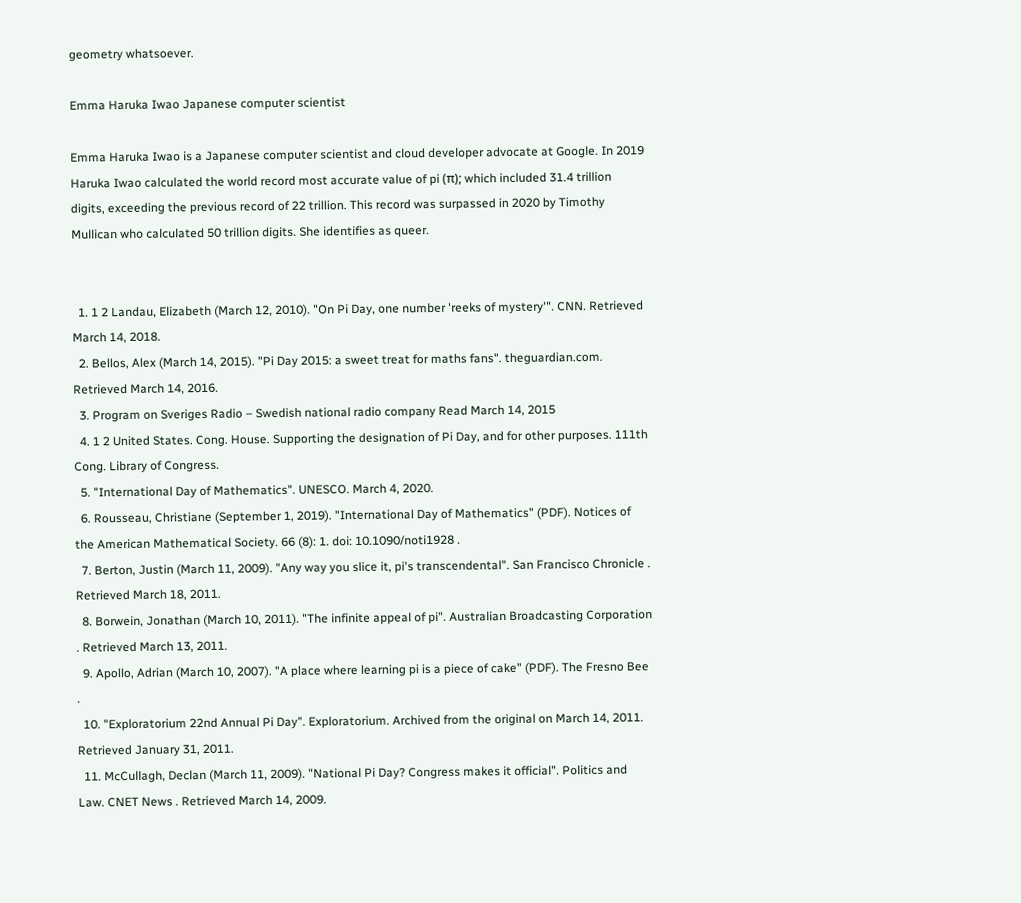geometry whatsoever.

Emma Haruka Iwao Japanese computer scientist

Emma Haruka Iwao is a Japanese computer scientist and cloud developer advocate at Google. In 2019 Haruka Iwao calculated the world record most accurate value of pi (π); which included 31.4 trillion digits, exceeding the previous record of 22 trillion. This record was surpassed in 2020 by Timothy Mullican who calculated 50 trillion digits. She identifies as queer.


  1. 1 2 Landau, Elizabeth (March 12, 2010). "On Pi Day, one number 'reeks of mystery'". CNN. Retrieved March 14, 2018.
  2. Bellos, Alex (March 14, 2015). "Pi Day 2015: a sweet treat for maths fans". theguardian.com. Retrieved March 14, 2016.
  3. Program on Sveriges Radio – Swedish national radio company Read March 14, 2015
  4. 1 2 United States. Cong. House. Supporting the designation of Pi Day, and for other purposes. 111th Cong. Library of Congress.
  5. "International Day of Mathematics". UNESCO. March 4, 2020.
  6. Rousseau, Christiane (September 1, 2019). "International Day of Mathematics" (PDF). Notices of the American Mathematical Society. 66 (8): 1. doi: 10.1090/noti1928 .
  7. Berton, Justin (March 11, 2009). "Any way you slice it, pi's transcendental". San Francisco Chronicle . Retrieved March 18, 2011.
  8. Borwein, Jonathan (March 10, 2011). "The infinite appeal of pi". Australian Broadcasting Corporation . Retrieved March 13, 2011.
  9. Apollo, Adrian (March 10, 2007). "A place where learning pi is a piece of cake" (PDF). The Fresno Bee .
  10. "Exploratorium 22nd Annual Pi Day". Exploratorium. Archived from the original on March 14, 2011. Retrieved January 31, 2011.
  11. McCullagh, Declan (March 11, 2009). "National Pi Day? Congress makes it official". Politics and Law. CNET News . Retrieved March 14, 2009.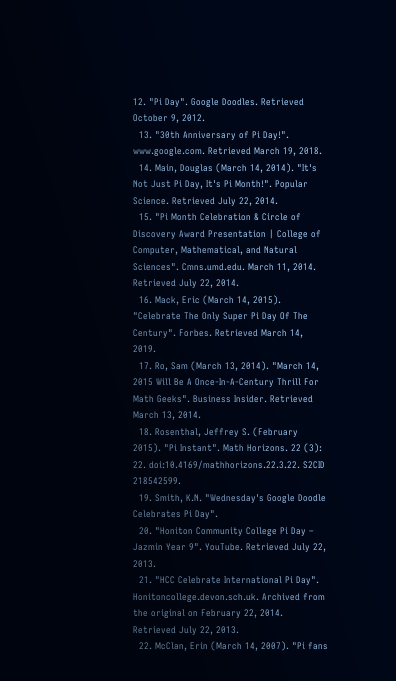12. "Pi Day". Google Doodles. Retrieved October 9, 2012.
  13. "30th Anniversary of Pi Day!". www.google.com. Retrieved March 19, 2018.
  14. Main, Douglas (March 14, 2014). "It's Not Just Pi Day, It's Pi Month!". Popular Science. Retrieved July 22, 2014.
  15. "Pi Month Celebration & Circle of Discovery Award Presentation | College of Computer, Mathematical, and Natural Sciences". Cmns.umd.edu. March 11, 2014. Retrieved July 22, 2014.
  16. Mack, Eric (March 14, 2015). "Celebrate The Only Super Pi Day Of The Century". Forbes. Retrieved March 14, 2019.
  17. Ro, Sam (March 13, 2014). "March 14, 2015 Will Be A Once-In-A-Century Thrill For Math Geeks". Business Insider. Retrieved March 13, 2014.
  18. Rosenthal, Jeffrey S. (February 2015). "Pi Instant". Math Horizons. 22 (3): 22. doi:10.4169/mathhorizons.22.3.22. S2CID   218542599.
  19. Smith, K.N. "Wednesday's Google Doodle Celebrates Pi Day".
  20. "Honiton Community College Pi Day – Jazmin Year 9". YouTube. Retrieved July 22, 2013.
  21. "HCC Celebrate International Pi Day". Honitoncollege.devon.sch.uk. Archived from the original on February 22, 2014. Retrieved July 22, 2013.
  22. McClan, Erin (March 14, 2007). "Pi fans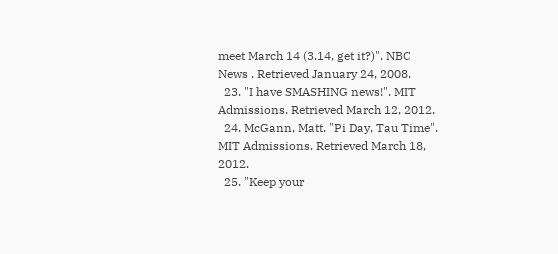meet March 14 (3.14, get it?)". NBC News . Retrieved January 24, 2008.
  23. "I have SMASHING news!". MIT Admissions. Retrieved March 12, 2012.
  24. McGann, Matt. "Pi Day, Tau Time". MIT Admissions. Retrieved March 18, 2012.
  25. "Keep your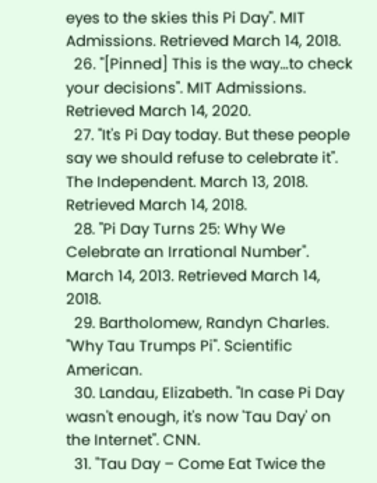eyes to the skies this Pi Day". MIT Admissions. Retrieved March 14, 2018.
  26. "[Pinned] This is the way…to check your decisions". MIT Admissions. Retrieved March 14, 2020.
  27. "It's Pi Day today. But these people say we should refuse to celebrate it". The Independent. March 13, 2018. Retrieved March 14, 2018.
  28. "Pi Day Turns 25: Why We Celebrate an Irrational Number". March 14, 2013. Retrieved March 14, 2018.
  29. Bartholomew, Randyn Charles. "Why Tau Trumps Pi". Scientific American.
  30. Landau, Elizabeth. "In case Pi Day wasn't enough, it's now 'Tau Day' on the Internet". CNN.
  31. "Tau Day – Come Eat Twice the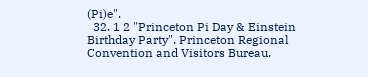(Pi)e".
  32. 1 2 "Princeton Pi Day & Einstein Birthday Party". Princeton Regional Convention and Visitors Bureau.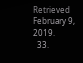Retrieved February 9, 2019.
  33.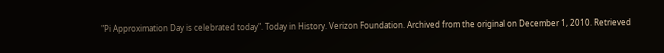"Pi Approximation Day is celebrated today". Today in History. Verizon Foundation. Archived from the original on December 1, 2010. Retrieved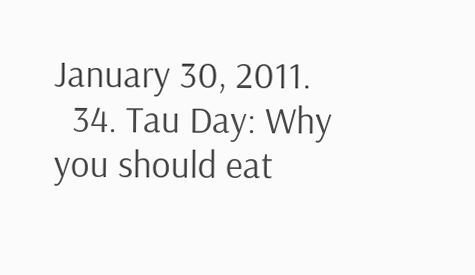January 30, 2011.
  34. Tau Day: Why you should eat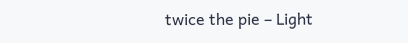twice the pie – Light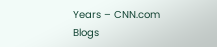Years – CNN.com Blogs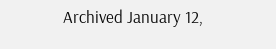Archived January 12,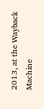2013, at the Wayback Machine